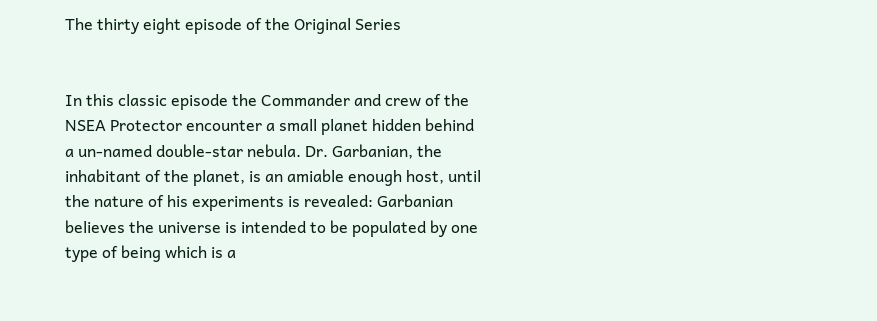The thirty eight episode of the Original Series


In this classic episode the Commander and crew of the NSEA Protector encounter a small planet hidden behind a un-named double-star nebula. Dr. Garbanian, the inhabitant of the planet, is an amiable enough host, until the nature of his experiments is revealed: Garbanian believes the universe is intended to be populated by one type of being which is a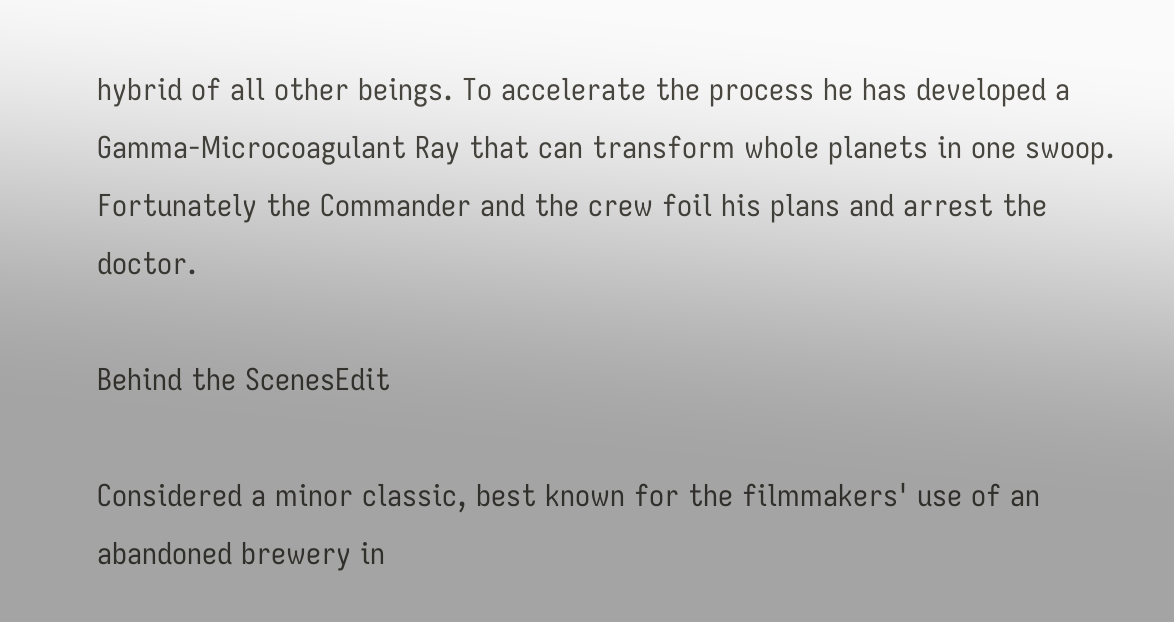hybrid of all other beings. To accelerate the process he has developed a Gamma-Microcoagulant Ray that can transform whole planets in one swoop. Fortunately the Commander and the crew foil his plans and arrest the doctor.

Behind the ScenesEdit

Considered a minor classic, best known for the filmmakers' use of an abandoned brewery in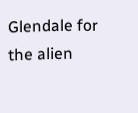Glendale for the alien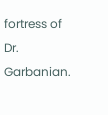fortress of Dr. Garbanian.